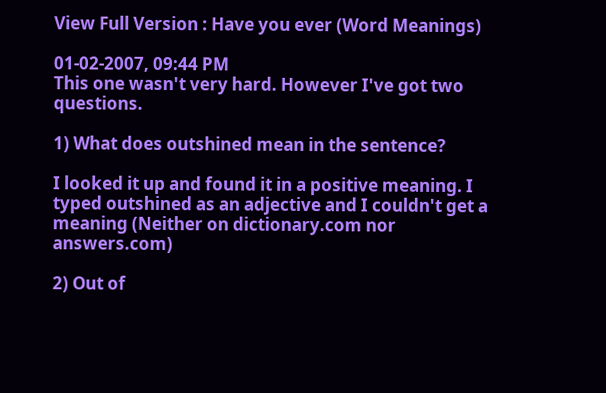View Full Version : Have you ever (Word Meanings)

01-02-2007, 09:44 PM
This one wasn't very hard. However I've got two questions.

1) What does outshined mean in the sentence?

I looked it up and found it in a positive meaning. I typed outshined as an adjective and I couldn't get a meaning (Neither on dictionary.com nor answers.com)

2) Out of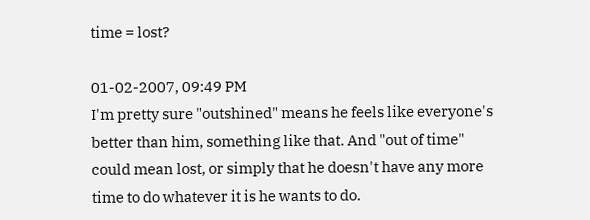time = lost?

01-02-2007, 09:49 PM
I'm pretty sure "outshined" means he feels like everyone's better than him, something like that. And "out of time" could mean lost, or simply that he doesn't have any more time to do whatever it is he wants to do.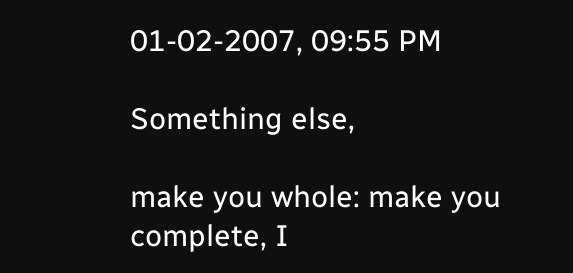01-02-2007, 09:55 PM

Something else,

make you whole: make you complete, I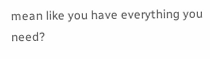mean like you have everything you need?